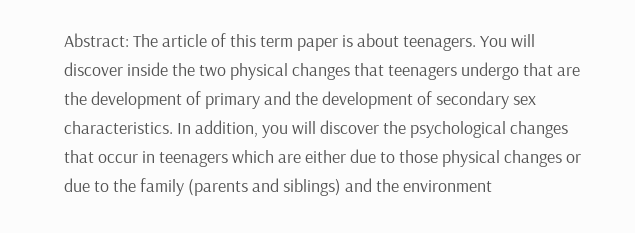Abstract: The article of this term paper is about teenagers. You will discover inside the two physical changes that teenagers undergo that are the development of primary and the development of secondary sex characteristics. In addition, you will discover the psychological changes that occur in teenagers which are either due to those physical changes or due to the family (parents and siblings) and the environment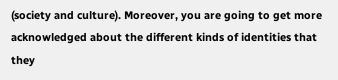(society and culture). Moreover, you are going to get more acknowledged about the different kinds of identities that they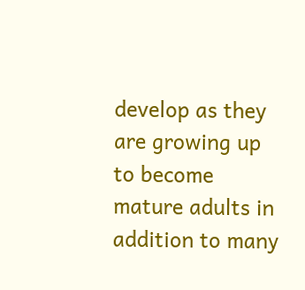develop as they are growing up to become mature adults in addition to many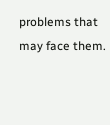problems that may face them.